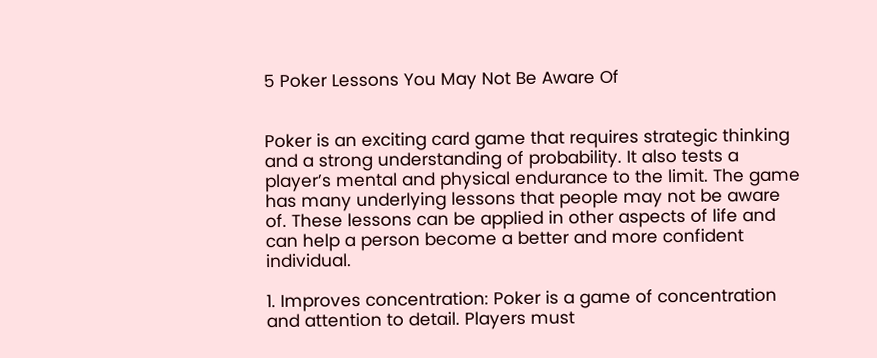5 Poker Lessons You May Not Be Aware Of


Poker is an exciting card game that requires strategic thinking and a strong understanding of probability. It also tests a player’s mental and physical endurance to the limit. The game has many underlying lessons that people may not be aware of. These lessons can be applied in other aspects of life and can help a person become a better and more confident individual.

1. Improves concentration: Poker is a game of concentration and attention to detail. Players must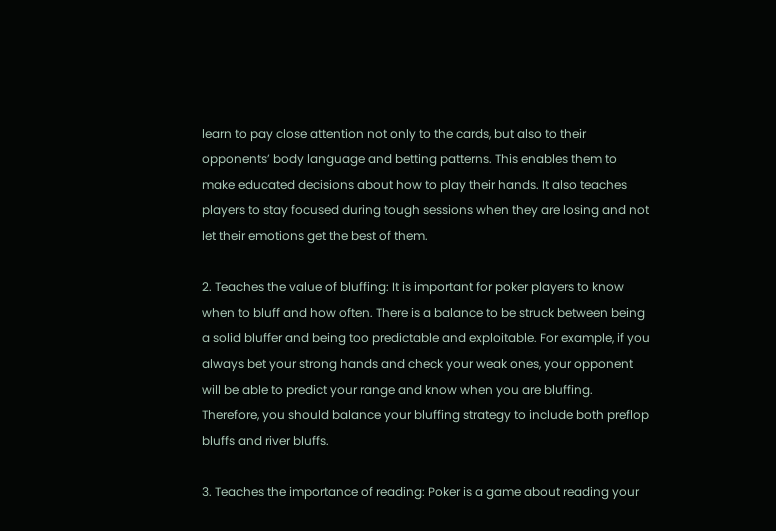learn to pay close attention not only to the cards, but also to their opponents’ body language and betting patterns. This enables them to make educated decisions about how to play their hands. It also teaches players to stay focused during tough sessions when they are losing and not let their emotions get the best of them.

2. Teaches the value of bluffing: It is important for poker players to know when to bluff and how often. There is a balance to be struck between being a solid bluffer and being too predictable and exploitable. For example, if you always bet your strong hands and check your weak ones, your opponent will be able to predict your range and know when you are bluffing. Therefore, you should balance your bluffing strategy to include both preflop bluffs and river bluffs.

3. Teaches the importance of reading: Poker is a game about reading your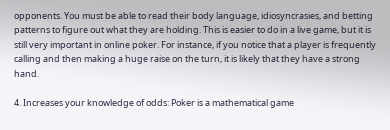opponents. You must be able to read their body language, idiosyncrasies, and betting patterns to figure out what they are holding. This is easier to do in a live game, but it is still very important in online poker. For instance, if you notice that a player is frequently calling and then making a huge raise on the turn, it is likely that they have a strong hand.

4. Increases your knowledge of odds: Poker is a mathematical game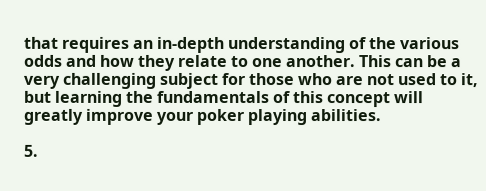that requires an in-depth understanding of the various odds and how they relate to one another. This can be a very challenging subject for those who are not used to it, but learning the fundamentals of this concept will greatly improve your poker playing abilities.

5.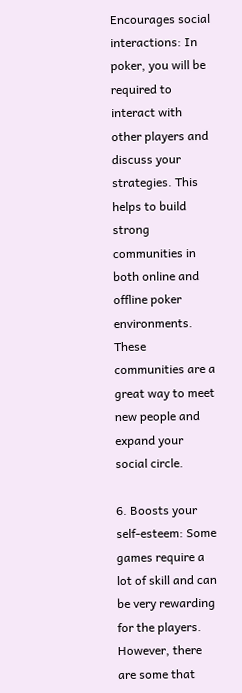Encourages social interactions: In poker, you will be required to interact with other players and discuss your strategies. This helps to build strong communities in both online and offline poker environments. These communities are a great way to meet new people and expand your social circle.

6. Boosts your self-esteem: Some games require a lot of skill and can be very rewarding for the players. However, there are some that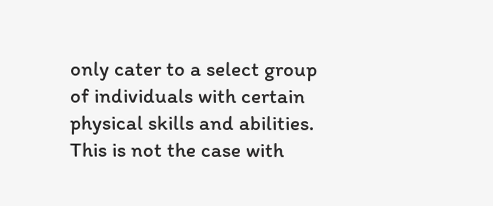only cater to a select group of individuals with certain physical skills and abilities. This is not the case with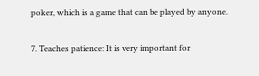poker, which is a game that can be played by anyone.

7. Teaches patience: It is very important for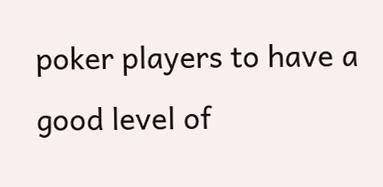poker players to have a good level of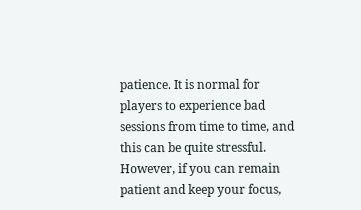patience. It is normal for players to experience bad sessions from time to time, and this can be quite stressful. However, if you can remain patient and keep your focus,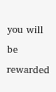you will be rewarded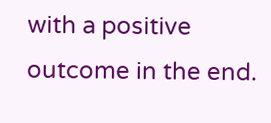with a positive outcome in the end.